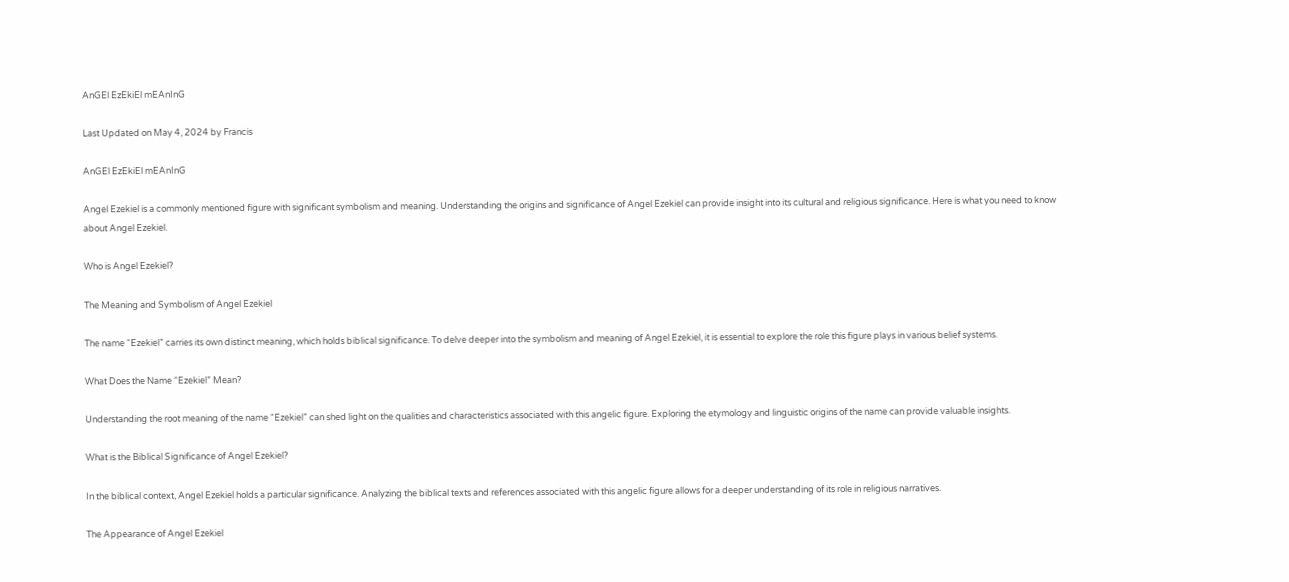AnGEl EzEkiEl mEAnInG

Last Updated on May 4, 2024 by Francis

AnGEl EzEkiEl mEAnInG

Angel Ezekiel is a commonly mentioned figure with significant symbolism and meaning. Understanding the origins and significance of Angel Ezekiel can provide insight into its cultural and religious significance. Here is what you need to know about Angel Ezekiel.

Who is Angel Ezekiel?

The Meaning and Symbolism of Angel Ezekiel

The name “Ezekiel” carries its own distinct meaning, which holds biblical significance. To delve deeper into the symbolism and meaning of Angel Ezekiel, it is essential to explore the role this figure plays in various belief systems.

What Does the Name “Ezekiel” Mean?

Understanding the root meaning of the name “Ezekiel” can shed light on the qualities and characteristics associated with this angelic figure. Exploring the etymology and linguistic origins of the name can provide valuable insights.

What is the Biblical Significance of Angel Ezekiel?

In the biblical context, Angel Ezekiel holds a particular significance. Analyzing the biblical texts and references associated with this angelic figure allows for a deeper understanding of its role in religious narratives.

The Appearance of Angel Ezekiel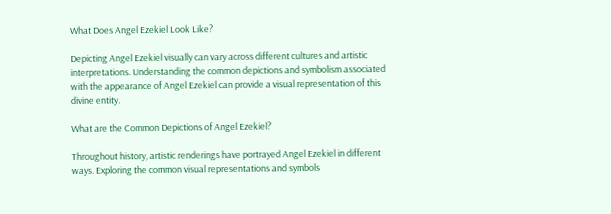What Does Angel Ezekiel Look Like?

Depicting Angel Ezekiel visually can vary across different cultures and artistic interpretations. Understanding the common depictions and symbolism associated with the appearance of Angel Ezekiel can provide a visual representation of this divine entity.

What are the Common Depictions of Angel Ezekiel?

Throughout history, artistic renderings have portrayed Angel Ezekiel in different ways. Exploring the common visual representations and symbols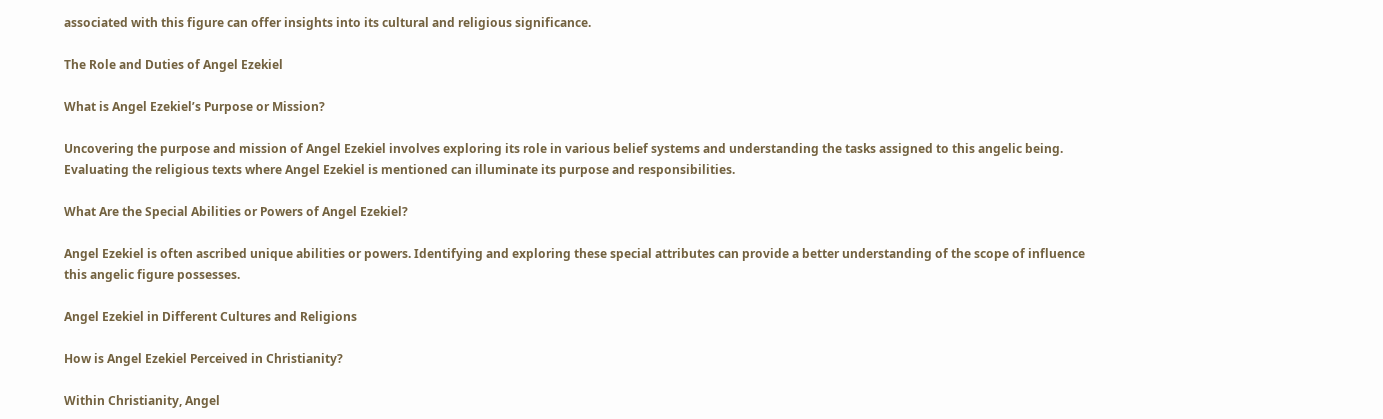associated with this figure can offer insights into its cultural and religious significance.

The Role and Duties of Angel Ezekiel

What is Angel Ezekiel’s Purpose or Mission?

Uncovering the purpose and mission of Angel Ezekiel involves exploring its role in various belief systems and understanding the tasks assigned to this angelic being. Evaluating the religious texts where Angel Ezekiel is mentioned can illuminate its purpose and responsibilities.

What Are the Special Abilities or Powers of Angel Ezekiel?

Angel Ezekiel is often ascribed unique abilities or powers. Identifying and exploring these special attributes can provide a better understanding of the scope of influence this angelic figure possesses.

Angel Ezekiel in Different Cultures and Religions

How is Angel Ezekiel Perceived in Christianity?

Within Christianity, Angel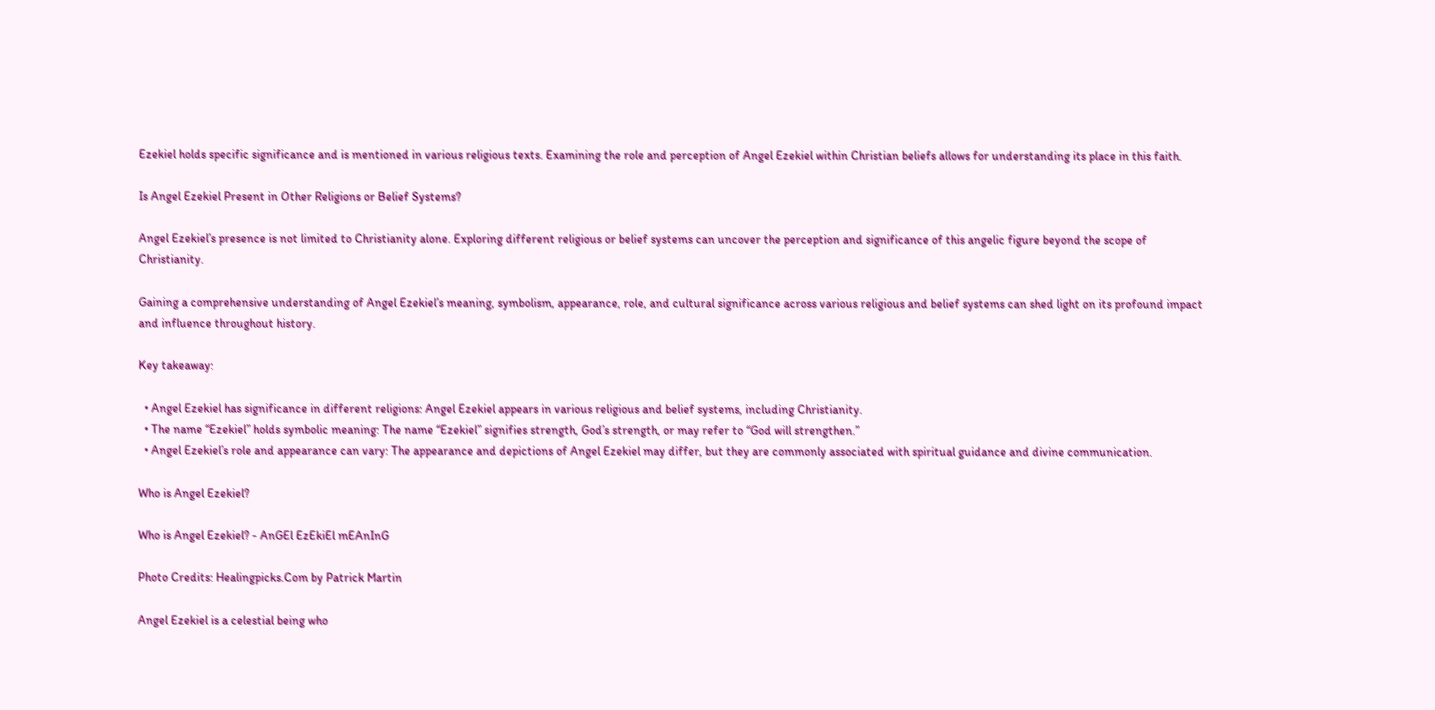Ezekiel holds specific significance and is mentioned in various religious texts. Examining the role and perception of Angel Ezekiel within Christian beliefs allows for understanding its place in this faith.

Is Angel Ezekiel Present in Other Religions or Belief Systems?

Angel Ezekiel’s presence is not limited to Christianity alone. Exploring different religious or belief systems can uncover the perception and significance of this angelic figure beyond the scope of Christianity.

Gaining a comprehensive understanding of Angel Ezekiel’s meaning, symbolism, appearance, role, and cultural significance across various religious and belief systems can shed light on its profound impact and influence throughout history.

Key takeaway:

  • Angel Ezekiel has significance in different religions: Angel Ezekiel appears in various religious and belief systems, including Christianity.
  • The name “Ezekiel” holds symbolic meaning: The name “Ezekiel” signifies strength, God’s strength, or may refer to “God will strengthen.”
  • Angel Ezekiel’s role and appearance can vary: The appearance and depictions of Angel Ezekiel may differ, but they are commonly associated with spiritual guidance and divine communication.

Who is Angel Ezekiel?

Who is Angel Ezekiel? - AnGEl EzEkiEl mEAnInG

Photo Credits: Healingpicks.Com by Patrick Martin

Angel Ezekiel is a celestial being who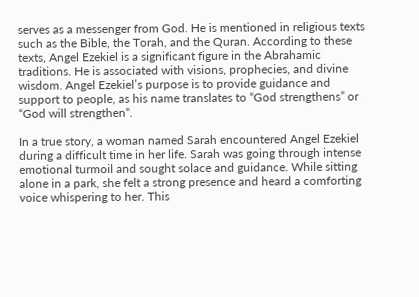serves as a messenger from God. He is mentioned in religious texts such as the Bible, the Torah, and the Quran. According to these texts, Angel Ezekiel is a significant figure in the Abrahamic traditions. He is associated with visions, prophecies, and divine wisdom. Angel Ezekiel’s purpose is to provide guidance and support to people, as his name translates to “God strengthens” or “God will strengthen“.

In a true story, a woman named Sarah encountered Angel Ezekiel during a difficult time in her life. Sarah was going through intense emotional turmoil and sought solace and guidance. While sitting alone in a park, she felt a strong presence and heard a comforting voice whispering to her. This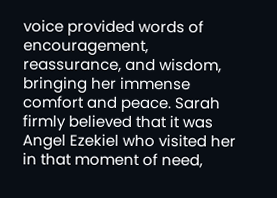voice provided words of encouragement, reassurance, and wisdom, bringing her immense comfort and peace. Sarah firmly believed that it was Angel Ezekiel who visited her in that moment of need,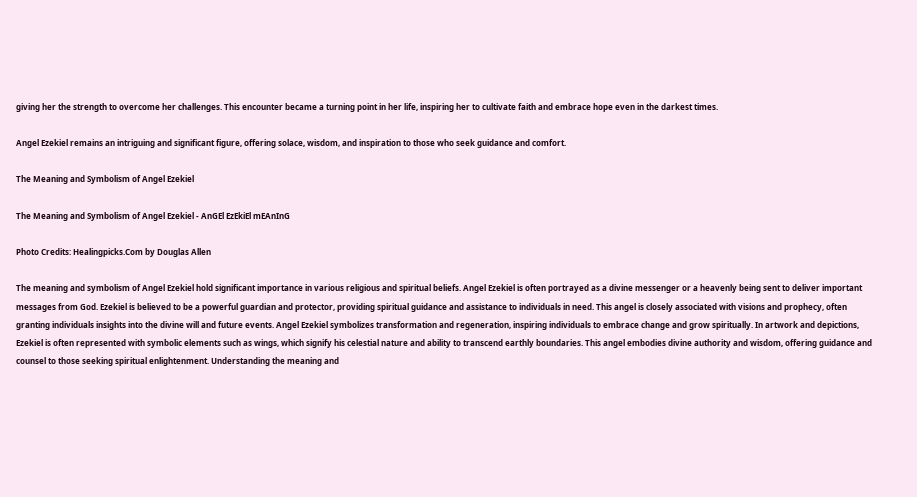giving her the strength to overcome her challenges. This encounter became a turning point in her life, inspiring her to cultivate faith and embrace hope even in the darkest times.

Angel Ezekiel remains an intriguing and significant figure, offering solace, wisdom, and inspiration to those who seek guidance and comfort.

The Meaning and Symbolism of Angel Ezekiel

The Meaning and Symbolism of Angel Ezekiel - AnGEl EzEkiEl mEAnInG

Photo Credits: Healingpicks.Com by Douglas Allen

The meaning and symbolism of Angel Ezekiel hold significant importance in various religious and spiritual beliefs. Angel Ezekiel is often portrayed as a divine messenger or a heavenly being sent to deliver important messages from God. Ezekiel is believed to be a powerful guardian and protector, providing spiritual guidance and assistance to individuals in need. This angel is closely associated with visions and prophecy, often granting individuals insights into the divine will and future events. Angel Ezekiel symbolizes transformation and regeneration, inspiring individuals to embrace change and grow spiritually. In artwork and depictions, Ezekiel is often represented with symbolic elements such as wings, which signify his celestial nature and ability to transcend earthly boundaries. This angel embodies divine authority and wisdom, offering guidance and counsel to those seeking spiritual enlightenment. Understanding the meaning and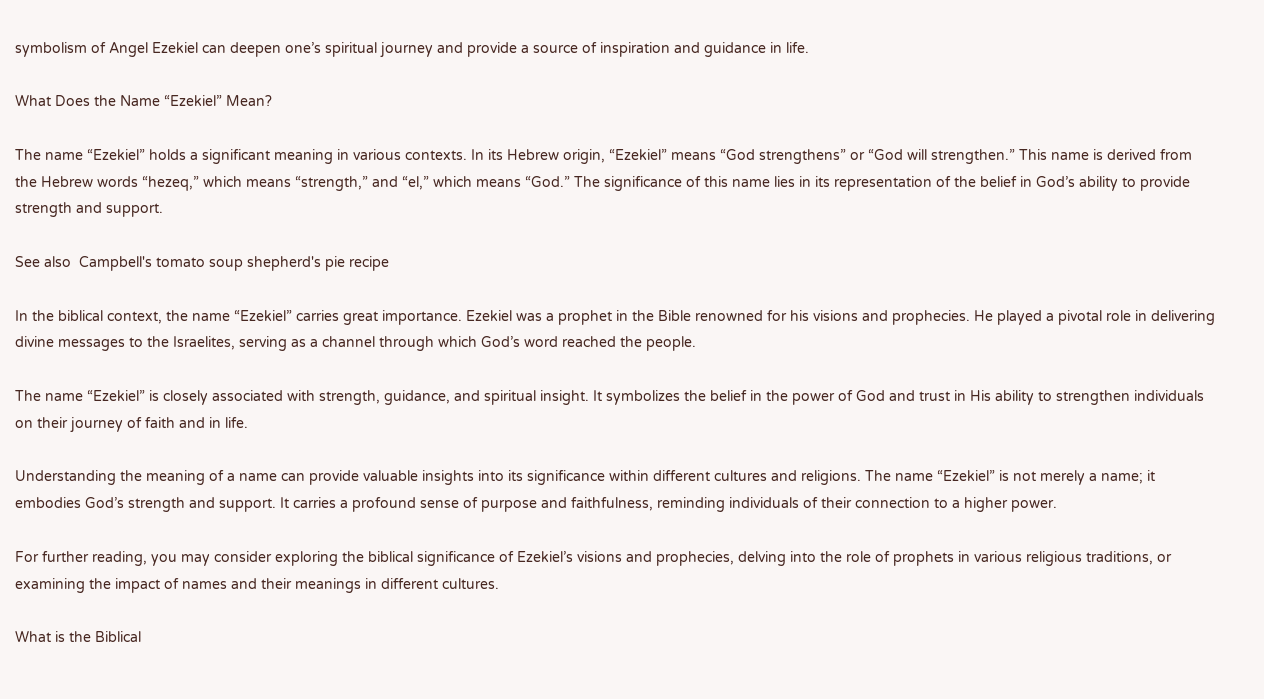symbolism of Angel Ezekiel can deepen one’s spiritual journey and provide a source of inspiration and guidance in life.

What Does the Name “Ezekiel” Mean?

The name “Ezekiel” holds a significant meaning in various contexts. In its Hebrew origin, “Ezekiel” means “God strengthens” or “God will strengthen.” This name is derived from the Hebrew words “hezeq,” which means “strength,” and “el,” which means “God.” The significance of this name lies in its representation of the belief in God’s ability to provide strength and support.

See also  Campbell's tomato soup shepherd's pie recipe

In the biblical context, the name “Ezekiel” carries great importance. Ezekiel was a prophet in the Bible renowned for his visions and prophecies. He played a pivotal role in delivering divine messages to the Israelites, serving as a channel through which God’s word reached the people.

The name “Ezekiel” is closely associated with strength, guidance, and spiritual insight. It symbolizes the belief in the power of God and trust in His ability to strengthen individuals on their journey of faith and in life.

Understanding the meaning of a name can provide valuable insights into its significance within different cultures and religions. The name “Ezekiel” is not merely a name; it embodies God’s strength and support. It carries a profound sense of purpose and faithfulness, reminding individuals of their connection to a higher power.

For further reading, you may consider exploring the biblical significance of Ezekiel’s visions and prophecies, delving into the role of prophets in various religious traditions, or examining the impact of names and their meanings in different cultures.

What is the Biblical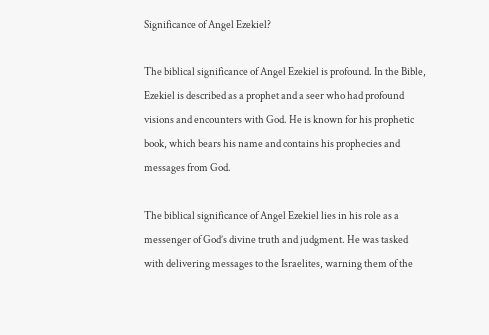Significance of Angel Ezekiel?

The biblical significance of Angel Ezekiel is profound. In the Bible, Ezekiel is described as a prophet and a seer who had profound visions and encounters with God. He is known for his prophetic book, which bears his name and contains his prophecies and messages from God.

The biblical significance of Angel Ezekiel lies in his role as a messenger of God’s divine truth and judgment. He was tasked with delivering messages to the Israelites, warning them of the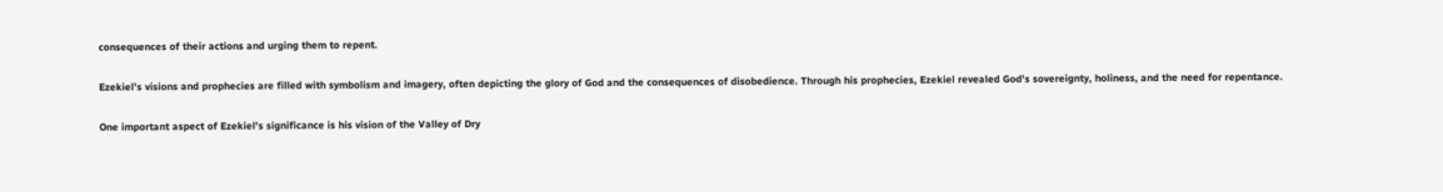consequences of their actions and urging them to repent.

Ezekiel’s visions and prophecies are filled with symbolism and imagery, often depicting the glory of God and the consequences of disobedience. Through his prophecies, Ezekiel revealed God’s sovereignty, holiness, and the need for repentance.

One important aspect of Ezekiel’s significance is his vision of the Valley of Dry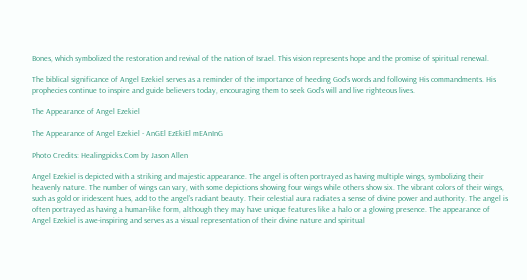Bones, which symbolized the restoration and revival of the nation of Israel. This vision represents hope and the promise of spiritual renewal.

The biblical significance of Angel Ezekiel serves as a reminder of the importance of heeding God’s words and following His commandments. His prophecies continue to inspire and guide believers today, encouraging them to seek God’s will and live righteous lives.

The Appearance of Angel Ezekiel

The Appearance of Angel Ezekiel - AnGEl EzEkiEl mEAnInG

Photo Credits: Healingpicks.Com by Jason Allen

Angel Ezekiel is depicted with a striking and majestic appearance. The angel is often portrayed as having multiple wings, symbolizing their heavenly nature. The number of wings can vary, with some depictions showing four wings while others show six. The vibrant colors of their wings, such as gold or iridescent hues, add to the angel’s radiant beauty. Their celestial aura radiates a sense of divine power and authority. The angel is often portrayed as having a human-like form, although they may have unique features like a halo or a glowing presence. The appearance of Angel Ezekiel is awe-inspiring and serves as a visual representation of their divine nature and spiritual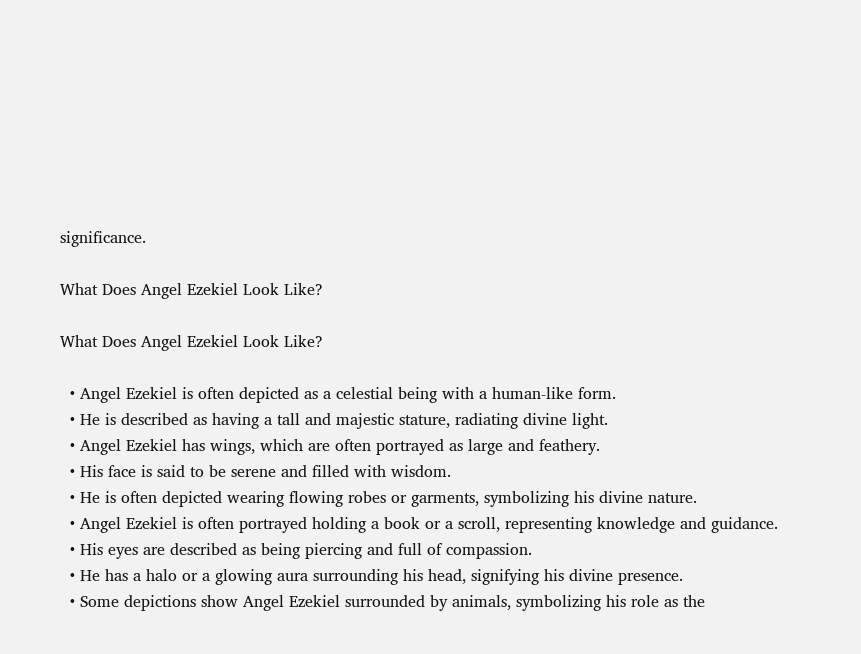significance.

What Does Angel Ezekiel Look Like?

What Does Angel Ezekiel Look Like?

  • Angel Ezekiel is often depicted as a celestial being with a human-like form.
  • He is described as having a tall and majestic stature, radiating divine light.
  • Angel Ezekiel has wings, which are often portrayed as large and feathery.
  • His face is said to be serene and filled with wisdom.
  • He is often depicted wearing flowing robes or garments, symbolizing his divine nature.
  • Angel Ezekiel is often portrayed holding a book or a scroll, representing knowledge and guidance.
  • His eyes are described as being piercing and full of compassion.
  • He has a halo or a glowing aura surrounding his head, signifying his divine presence.
  • Some depictions show Angel Ezekiel surrounded by animals, symbolizing his role as the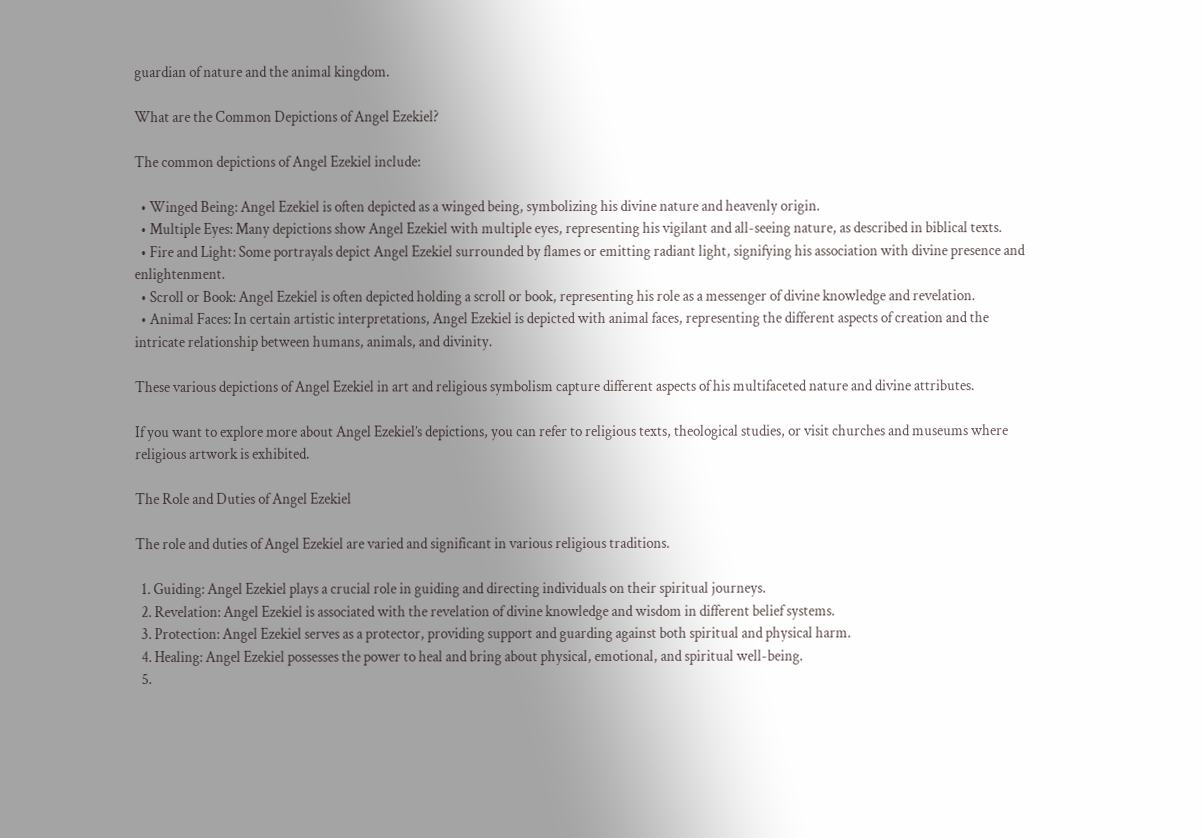guardian of nature and the animal kingdom.

What are the Common Depictions of Angel Ezekiel?

The common depictions of Angel Ezekiel include:

  • Winged Being: Angel Ezekiel is often depicted as a winged being, symbolizing his divine nature and heavenly origin.
  • Multiple Eyes: Many depictions show Angel Ezekiel with multiple eyes, representing his vigilant and all-seeing nature, as described in biblical texts.
  • Fire and Light: Some portrayals depict Angel Ezekiel surrounded by flames or emitting radiant light, signifying his association with divine presence and enlightenment.
  • Scroll or Book: Angel Ezekiel is often depicted holding a scroll or book, representing his role as a messenger of divine knowledge and revelation.
  • Animal Faces: In certain artistic interpretations, Angel Ezekiel is depicted with animal faces, representing the different aspects of creation and the intricate relationship between humans, animals, and divinity.

These various depictions of Angel Ezekiel in art and religious symbolism capture different aspects of his multifaceted nature and divine attributes.

If you want to explore more about Angel Ezekiel’s depictions, you can refer to religious texts, theological studies, or visit churches and museums where religious artwork is exhibited.

The Role and Duties of Angel Ezekiel

The role and duties of Angel Ezekiel are varied and significant in various religious traditions.

  1. Guiding: Angel Ezekiel plays a crucial role in guiding and directing individuals on their spiritual journeys.
  2. Revelation: Angel Ezekiel is associated with the revelation of divine knowledge and wisdom in different belief systems.
  3. Protection: Angel Ezekiel serves as a protector, providing support and guarding against both spiritual and physical harm.
  4. Healing: Angel Ezekiel possesses the power to heal and bring about physical, emotional, and spiritual well-being.
  5.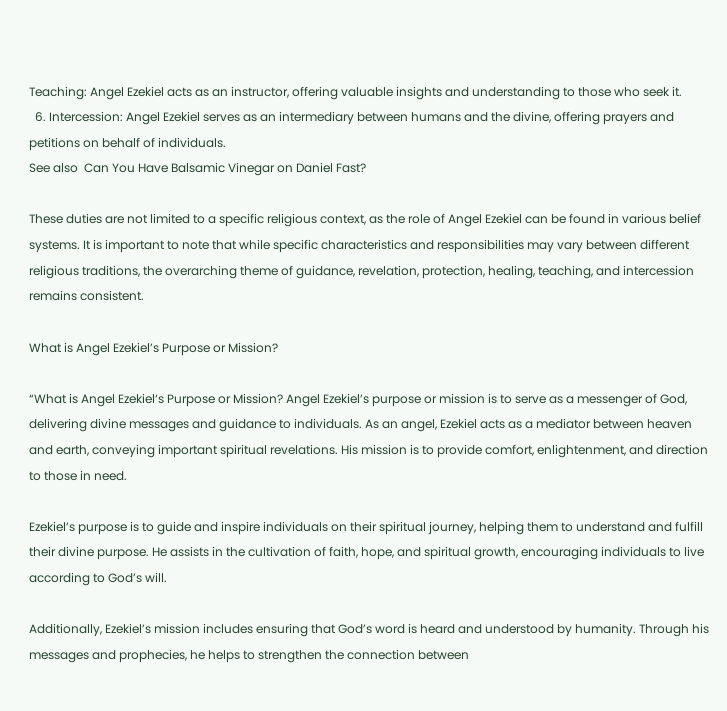Teaching: Angel Ezekiel acts as an instructor, offering valuable insights and understanding to those who seek it.
  6. Intercession: Angel Ezekiel serves as an intermediary between humans and the divine, offering prayers and petitions on behalf of individuals.
See also  Can You Have Balsamic Vinegar on Daniel Fast?

These duties are not limited to a specific religious context, as the role of Angel Ezekiel can be found in various belief systems. It is important to note that while specific characteristics and responsibilities may vary between different religious traditions, the overarching theme of guidance, revelation, protection, healing, teaching, and intercession remains consistent.

What is Angel Ezekiel’s Purpose or Mission?

“What is Angel Ezekiel‘s Purpose or Mission? Angel Ezekiel’s purpose or mission is to serve as a messenger of God, delivering divine messages and guidance to individuals. As an angel, Ezekiel acts as a mediator between heaven and earth, conveying important spiritual revelations. His mission is to provide comfort, enlightenment, and direction to those in need.

Ezekiel’s purpose is to guide and inspire individuals on their spiritual journey, helping them to understand and fulfill their divine purpose. He assists in the cultivation of faith, hope, and spiritual growth, encouraging individuals to live according to God’s will.

Additionally, Ezekiel’s mission includes ensuring that God’s word is heard and understood by humanity. Through his messages and prophecies, he helps to strengthen the connection between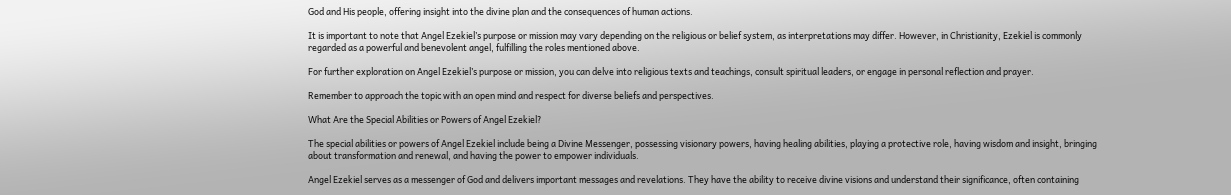God and His people, offering insight into the divine plan and the consequences of human actions.

It is important to note that Angel Ezekiel’s purpose or mission may vary depending on the religious or belief system, as interpretations may differ. However, in Christianity, Ezekiel is commonly regarded as a powerful and benevolent angel, fulfilling the roles mentioned above.

For further exploration on Angel Ezekiel’s purpose or mission, you can delve into religious texts and teachings, consult spiritual leaders, or engage in personal reflection and prayer.

Remember to approach the topic with an open mind and respect for diverse beliefs and perspectives.

What Are the Special Abilities or Powers of Angel Ezekiel?

The special abilities or powers of Angel Ezekiel include being a Divine Messenger, possessing visionary powers, having healing abilities, playing a protective role, having wisdom and insight, bringing about transformation and renewal, and having the power to empower individuals.

Angel Ezekiel serves as a messenger of God and delivers important messages and revelations. They have the ability to receive divine visions and understand their significance, often containing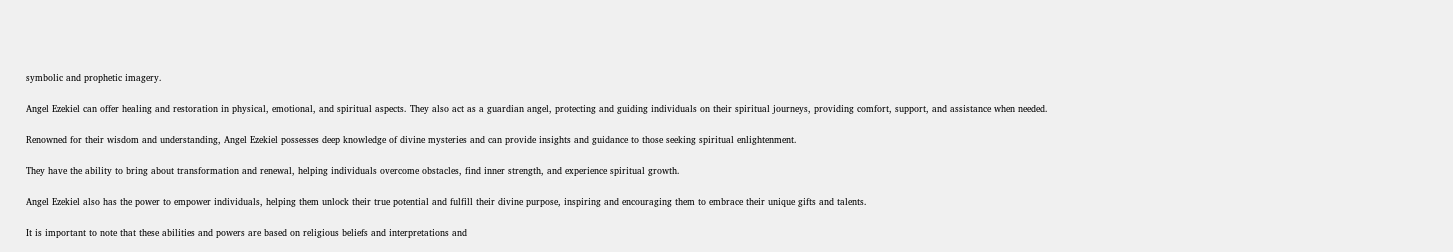symbolic and prophetic imagery.

Angel Ezekiel can offer healing and restoration in physical, emotional, and spiritual aspects. They also act as a guardian angel, protecting and guiding individuals on their spiritual journeys, providing comfort, support, and assistance when needed.

Renowned for their wisdom and understanding, Angel Ezekiel possesses deep knowledge of divine mysteries and can provide insights and guidance to those seeking spiritual enlightenment.

They have the ability to bring about transformation and renewal, helping individuals overcome obstacles, find inner strength, and experience spiritual growth.

Angel Ezekiel also has the power to empower individuals, helping them unlock their true potential and fulfill their divine purpose, inspiring and encouraging them to embrace their unique gifts and talents.

It is important to note that these abilities and powers are based on religious beliefs and interpretations and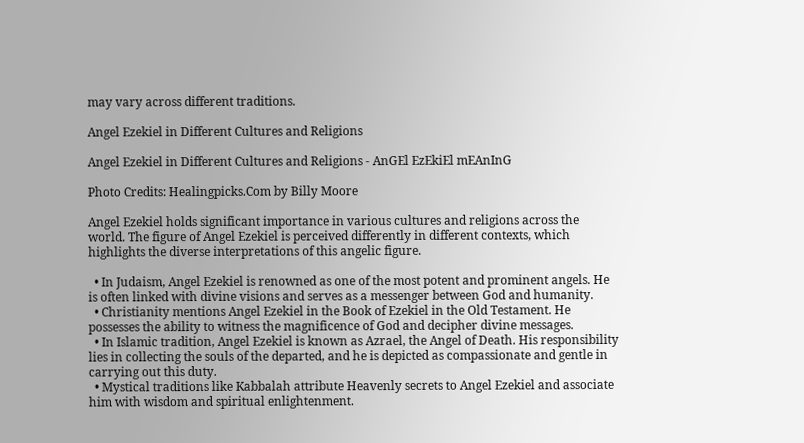may vary across different traditions.

Angel Ezekiel in Different Cultures and Religions

Angel Ezekiel in Different Cultures and Religions - AnGEl EzEkiEl mEAnInG

Photo Credits: Healingpicks.Com by Billy Moore

Angel Ezekiel holds significant importance in various cultures and religions across the world. The figure of Angel Ezekiel is perceived differently in different contexts, which highlights the diverse interpretations of this angelic figure.

  • In Judaism, Angel Ezekiel is renowned as one of the most potent and prominent angels. He is often linked with divine visions and serves as a messenger between God and humanity.
  • Christianity mentions Angel Ezekiel in the Book of Ezekiel in the Old Testament. He possesses the ability to witness the magnificence of God and decipher divine messages.
  • In Islamic tradition, Angel Ezekiel is known as Azrael, the Angel of Death. His responsibility lies in collecting the souls of the departed, and he is depicted as compassionate and gentle in carrying out this duty.
  • Mystical traditions like Kabbalah attribute Heavenly secrets to Angel Ezekiel and associate him with wisdom and spiritual enlightenment.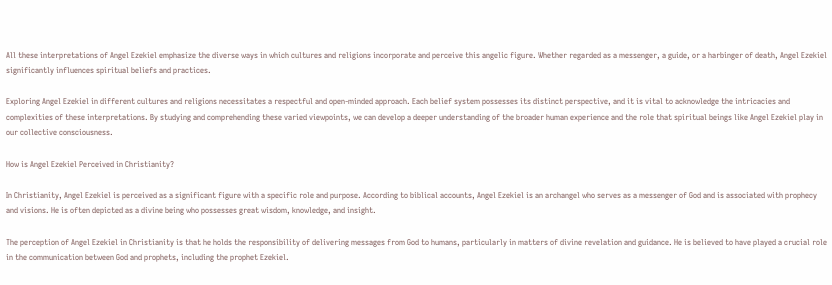All these interpretations of Angel Ezekiel emphasize the diverse ways in which cultures and religions incorporate and perceive this angelic figure. Whether regarded as a messenger, a guide, or a harbinger of death, Angel Ezekiel significantly influences spiritual beliefs and practices.

Exploring Angel Ezekiel in different cultures and religions necessitates a respectful and open-minded approach. Each belief system possesses its distinct perspective, and it is vital to acknowledge the intricacies and complexities of these interpretations. By studying and comprehending these varied viewpoints, we can develop a deeper understanding of the broader human experience and the role that spiritual beings like Angel Ezekiel play in our collective consciousness.

How is Angel Ezekiel Perceived in Christianity?

In Christianity, Angel Ezekiel is perceived as a significant figure with a specific role and purpose. According to biblical accounts, Angel Ezekiel is an archangel who serves as a messenger of God and is associated with prophecy and visions. He is often depicted as a divine being who possesses great wisdom, knowledge, and insight.

The perception of Angel Ezekiel in Christianity is that he holds the responsibility of delivering messages from God to humans, particularly in matters of divine revelation and guidance. He is believed to have played a crucial role in the communication between God and prophets, including the prophet Ezekiel.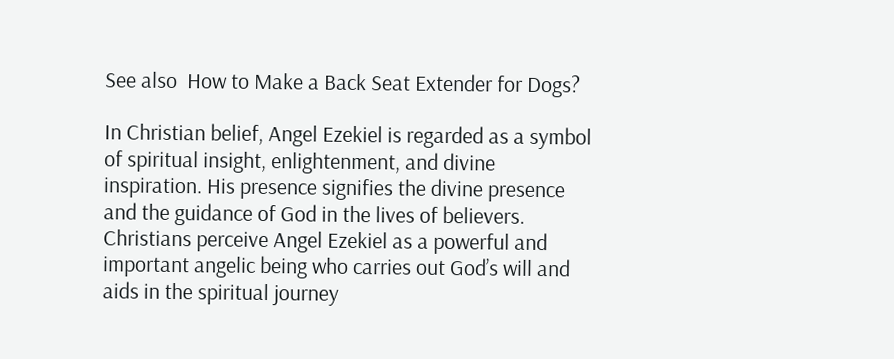See also  How to Make a Back Seat Extender for Dogs?

In Christian belief, Angel Ezekiel is regarded as a symbol of spiritual insight, enlightenment, and divine inspiration. His presence signifies the divine presence and the guidance of God in the lives of believers. Christians perceive Angel Ezekiel as a powerful and important angelic being who carries out God’s will and aids in the spiritual journey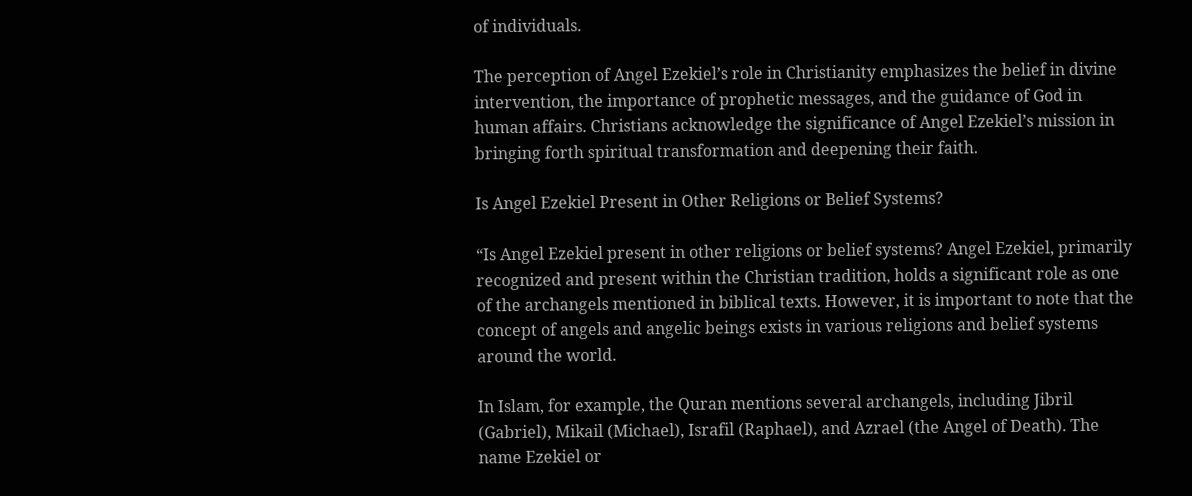of individuals.

The perception of Angel Ezekiel’s role in Christianity emphasizes the belief in divine intervention, the importance of prophetic messages, and the guidance of God in human affairs. Christians acknowledge the significance of Angel Ezekiel’s mission in bringing forth spiritual transformation and deepening their faith.

Is Angel Ezekiel Present in Other Religions or Belief Systems?

“Is Angel Ezekiel present in other religions or belief systems? Angel Ezekiel, primarily recognized and present within the Christian tradition, holds a significant role as one of the archangels mentioned in biblical texts. However, it is important to note that the concept of angels and angelic beings exists in various religions and belief systems around the world.

In Islam, for example, the Quran mentions several archangels, including Jibril (Gabriel), Mikail (Michael), Israfil (Raphael), and Azrael (the Angel of Death). The name Ezekiel or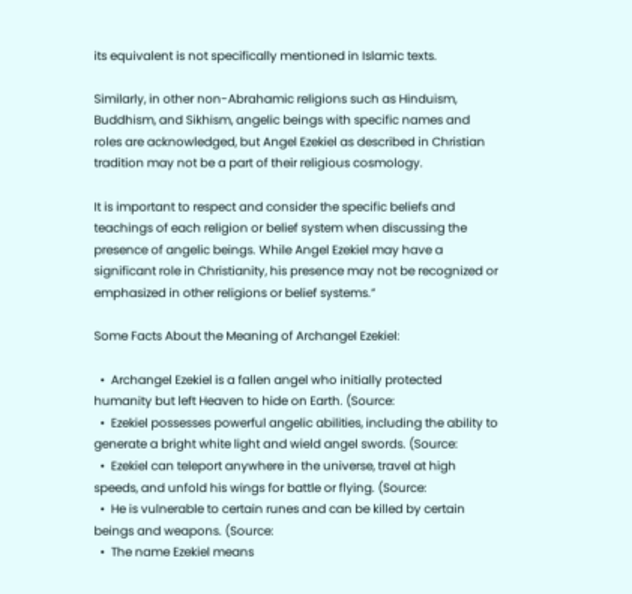its equivalent is not specifically mentioned in Islamic texts.

Similarly, in other non-Abrahamic religions such as Hinduism, Buddhism, and Sikhism, angelic beings with specific names and roles are acknowledged, but Angel Ezekiel as described in Christian tradition may not be a part of their religious cosmology.

It is important to respect and consider the specific beliefs and teachings of each religion or belief system when discussing the presence of angelic beings. While Angel Ezekiel may have a significant role in Christianity, his presence may not be recognized or emphasized in other religions or belief systems.”

Some Facts About the Meaning of Archangel Ezekiel:

  •  Archangel Ezekiel is a fallen angel who initially protected humanity but left Heaven to hide on Earth. (Source:
  •  Ezekiel possesses powerful angelic abilities, including the ability to generate a bright white light and wield angel swords. (Source:
  •  Ezekiel can teleport anywhere in the universe, travel at high speeds, and unfold his wings for battle or flying. (Source:
  •  He is vulnerable to certain runes and can be killed by certain beings and weapons. (Source:
  •  The name Ezekiel means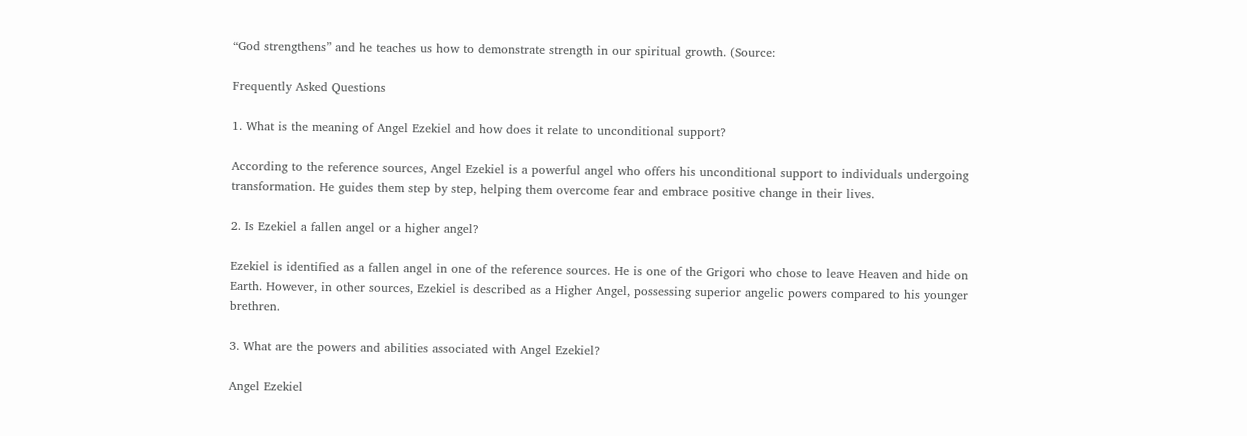“God strengthens” and he teaches us how to demonstrate strength in our spiritual growth. (Source:

Frequently Asked Questions

1. What is the meaning of Angel Ezekiel and how does it relate to unconditional support?

According to the reference sources, Angel Ezekiel is a powerful angel who offers his unconditional support to individuals undergoing transformation. He guides them step by step, helping them overcome fear and embrace positive change in their lives.

2. Is Ezekiel a fallen angel or a higher angel?

Ezekiel is identified as a fallen angel in one of the reference sources. He is one of the Grigori who chose to leave Heaven and hide on Earth. However, in other sources, Ezekiel is described as a Higher Angel, possessing superior angelic powers compared to his younger brethren.

3. What are the powers and abilities associated with Angel Ezekiel?

Angel Ezekiel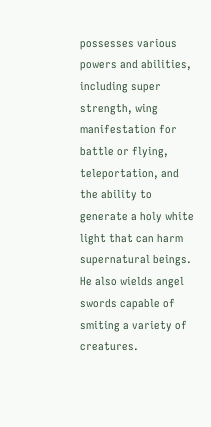possesses various powers and abilities, including super strength, wing manifestation for battle or flying, teleportation, and the ability to generate a holy white light that can harm supernatural beings. He also wields angel swords capable of smiting a variety of creatures.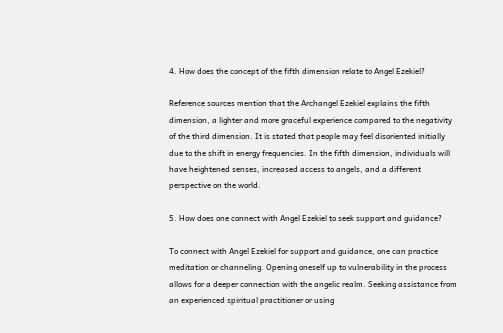4. How does the concept of the fifth dimension relate to Angel Ezekiel?

Reference sources mention that the Archangel Ezekiel explains the fifth dimension, a lighter and more graceful experience compared to the negativity of the third dimension. It is stated that people may feel disoriented initially due to the shift in energy frequencies. In the fifth dimension, individuals will have heightened senses, increased access to angels, and a different perspective on the world.

5. How does one connect with Angel Ezekiel to seek support and guidance?

To connect with Angel Ezekiel for support and guidance, one can practice meditation or channeling. Opening oneself up to vulnerability in the process allows for a deeper connection with the angelic realm. Seeking assistance from an experienced spiritual practitioner or using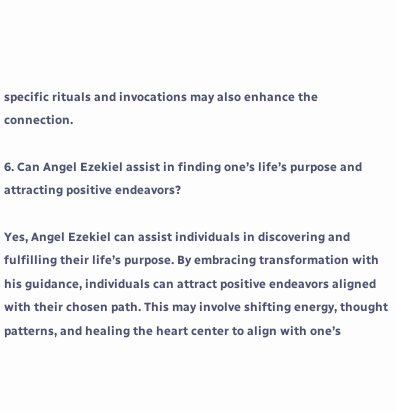specific rituals and invocations may also enhance the connection.

6. Can Angel Ezekiel assist in finding one’s life’s purpose and attracting positive endeavors?

Yes, Angel Ezekiel can assist individuals in discovering and fulfilling their life’s purpose. By embracing transformation with his guidance, individuals can attract positive endeavors aligned with their chosen path. This may involve shifting energy, thought patterns, and healing the heart center to align with one’s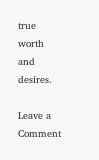true worth and desires.

Leave a Comment